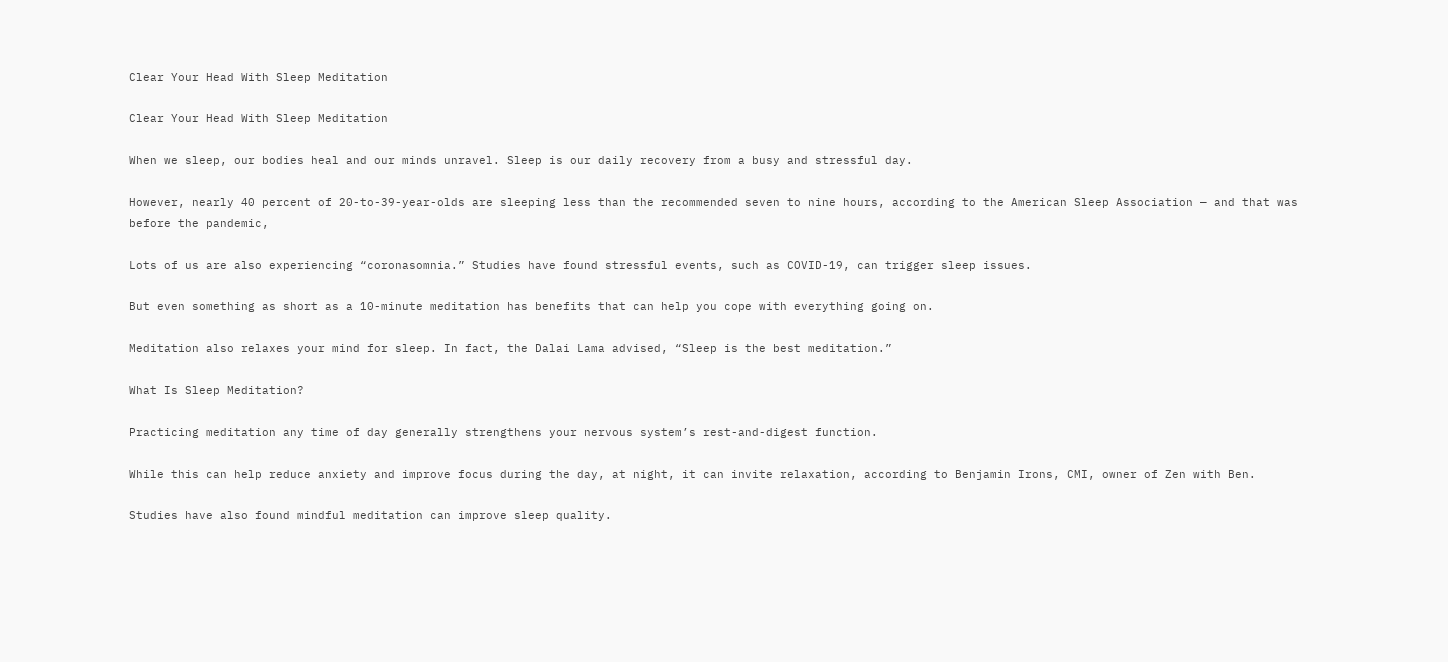Clear Your Head With Sleep Meditation

Clear Your Head With Sleep Meditation

When we sleep, our bodies heal and our minds unravel. Sleep is our daily recovery from a busy and stressful day.

However, nearly 40 percent of 20-to-39-year-olds are sleeping less than the recommended seven to nine hours, according to the American Sleep Association — and that was before the pandemic,

Lots of us are also experiencing “coronasomnia.” Studies have found stressful events, such as COVID-19, can trigger sleep issues.

But even something as short as a 10-minute meditation has benefits that can help you cope with everything going on.

Meditation also relaxes your mind for sleep. In fact, the Dalai Lama advised, “Sleep is the best meditation.”

What Is Sleep Meditation?

Practicing meditation any time of day generally strengthens your nervous system’s rest-and-digest function.

While this can help reduce anxiety and improve focus during the day, at night, it can invite relaxation, according to Benjamin Irons, CMI, owner of Zen with Ben.

Studies have also found mindful meditation can improve sleep quality.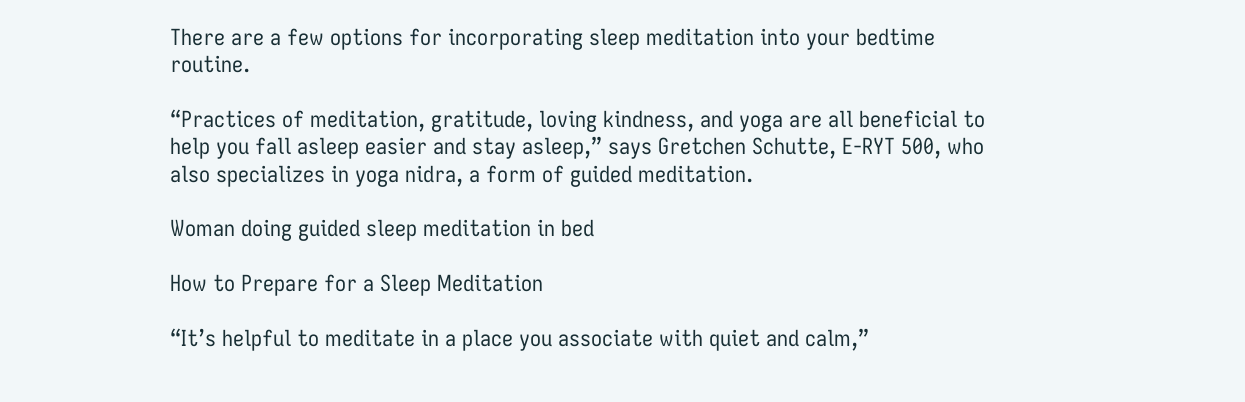There are a few options for incorporating sleep meditation into your bedtime routine.

“Practices of meditation, gratitude, loving kindness, and yoga are all beneficial to help you fall asleep easier and stay asleep,” says Gretchen Schutte, E-RYT 500, who also specializes in yoga nidra, a form of guided meditation.

Woman doing guided sleep meditation in bed

How to Prepare for a Sleep Meditation

“It’s helpful to meditate in a place you associate with quiet and calm,”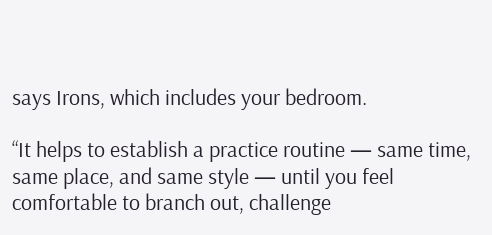says Irons, which includes your bedroom.

“It helps to establish a practice routine — same time, same place, and same style — until you feel comfortable to branch out, challenge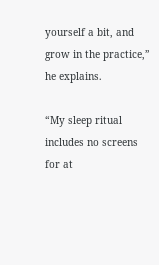yourself a bit, and grow in the practice,” he explains.

“My sleep ritual includes no screens for at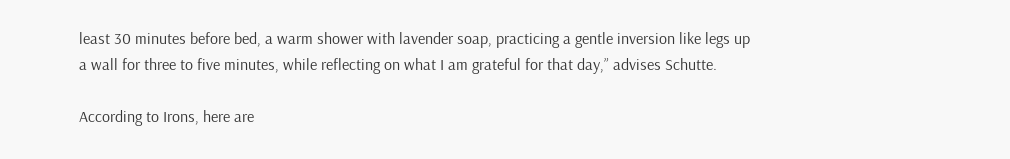least 30 minutes before bed, a warm shower with lavender soap, practicing a gentle inversion like legs up a wall for three to five minutes, while reflecting on what I am grateful for that day,” advises Schutte.

According to Irons, here are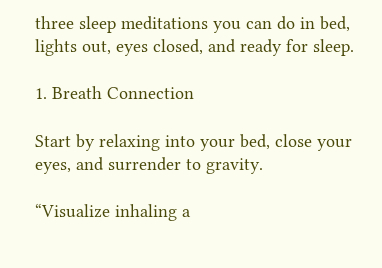three sleep meditations you can do in bed, lights out, eyes closed, and ready for sleep.

1. Breath Connection

Start by relaxing into your bed, close your eyes, and surrender to gravity.

“Visualize inhaling a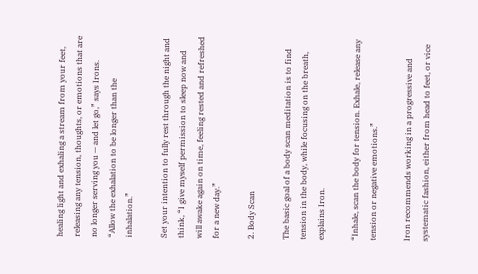healing light and exhaling a stream from your feet, releasing any tension, thoughts, or emotions that are no longer serving you — and let go,” says Irons. “Allow the exhalation to be longer than the inhalation.”

Set your intention to fully rest through the night and think, “I give myself permission to sleep now and will awake again on time, feeling rested and refreshed for a new day.”

2. Body Scan

The basic goal of a body scan meditation is to find tension in the body, while focusing on the breath, explains Iron.

“Inhale, scan the body for tension. Exhale, release any tension or negative emotions.”

Iron recommends working in a progressive and systematic fashion, either from head to feet, or vice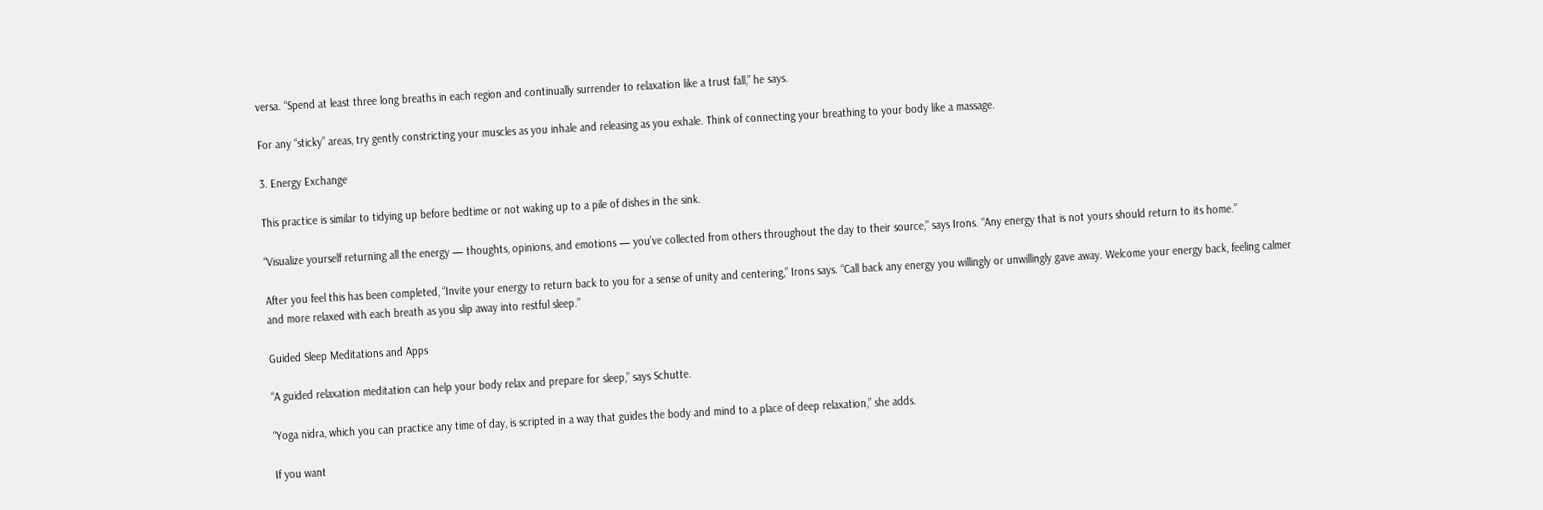versa. “Spend at least three long breaths in each region and continually surrender to relaxation like a trust fall,” he says.

For any “sticky” areas, try gently constricting your muscles as you inhale and releasing as you exhale. Think of connecting your breathing to your body like a massage.

3. Energy Exchange

This practice is similar to tidying up before bedtime or not waking up to a pile of dishes in the sink.

“Visualize yourself returning all the energy — thoughts, opinions, and emotions — you’ve collected from others throughout the day to their source,” says Irons. “Any energy that is not yours should return to its home.”

After you feel this has been completed, “Invite your energy to return back to you for a sense of unity and centering,” Irons says. “Call back any energy you willingly or unwillingly gave away. Welcome your energy back, feeling calmer and more relaxed with each breath as you slip away into restful sleep.”

Guided Sleep Meditations and Apps

“A guided relaxation meditation can help your body relax and prepare for sleep,” says Schutte.

“Yoga nidra, which you can practice any time of day, is scripted in a way that guides the body and mind to a place of deep relaxation,” she adds.

If you want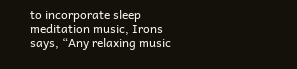to incorporate sleep meditation music, Irons says, “Any relaxing music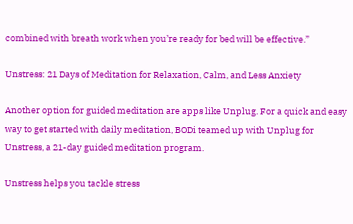combined with breath work when you’re ready for bed will be effective.”

Unstress: 21 Days of Meditation for Relaxation, Calm, and Less Anxiety

Another option for guided meditation are apps like Unplug. For a quick and easy way to get started with daily meditation, BODi teamed up with Unplug for Unstress, a 21-day guided meditation program.

Unstress helps you tackle stress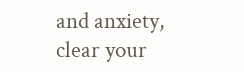and anxiety, clear your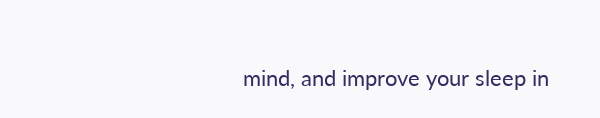mind, and improve your sleep in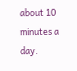about 10 minutes a day.